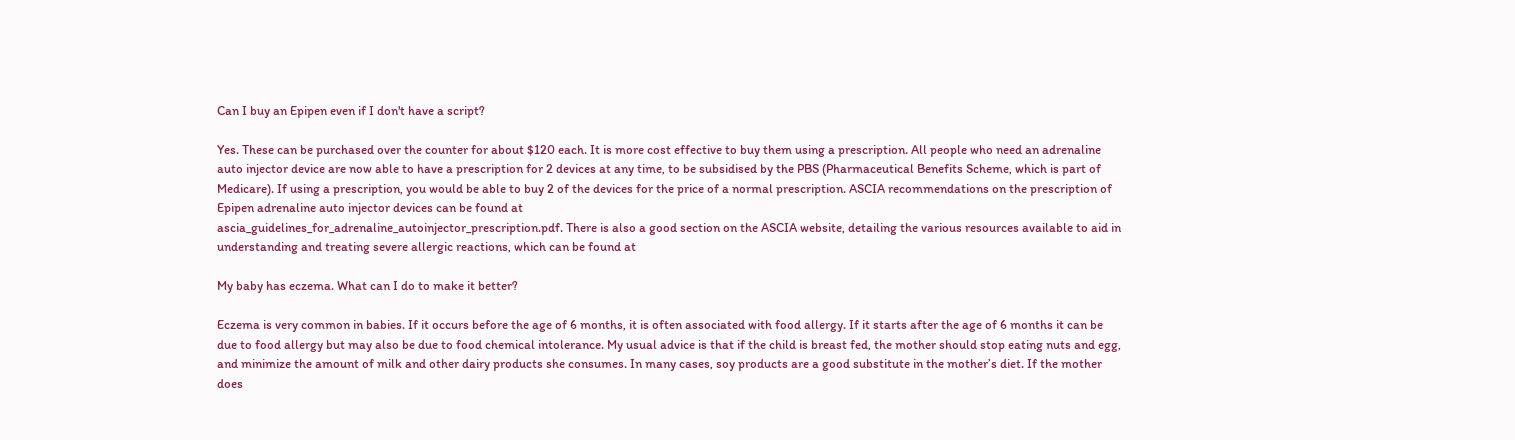Can I buy an Epipen even if I don't have a script?

Yes. These can be purchased over the counter for about $120 each. It is more cost effective to buy them using a prescription. All people who need an adrenaline auto injector device are now able to have a prescription for 2 devices at any time, to be subsidised by the PBS (Pharmaceutical Benefits Scheme, which is part of Medicare). If using a prescription, you would be able to buy 2 of the devices for the price of a normal prescription. ASCIA recommendations on the prescription of Epipen adrenaline auto injector devices can be found at
ascia_guidelines_for_adrenaline_autoinjector_prescription.pdf. There is also a good section on the ASCIA website, detailing the various resources available to aid in understanding and treating severe allergic reactions, which can be found at

My baby has eczema. What can I do to make it better?

Eczema is very common in babies. If it occurs before the age of 6 months, it is often associated with food allergy. If it starts after the age of 6 months it can be due to food allergy but may also be due to food chemical intolerance. My usual advice is that if the child is breast fed, the mother should stop eating nuts and egg, and minimize the amount of milk and other dairy products she consumes. In many cases, soy products are a good substitute in the mother’s diet. If the mother does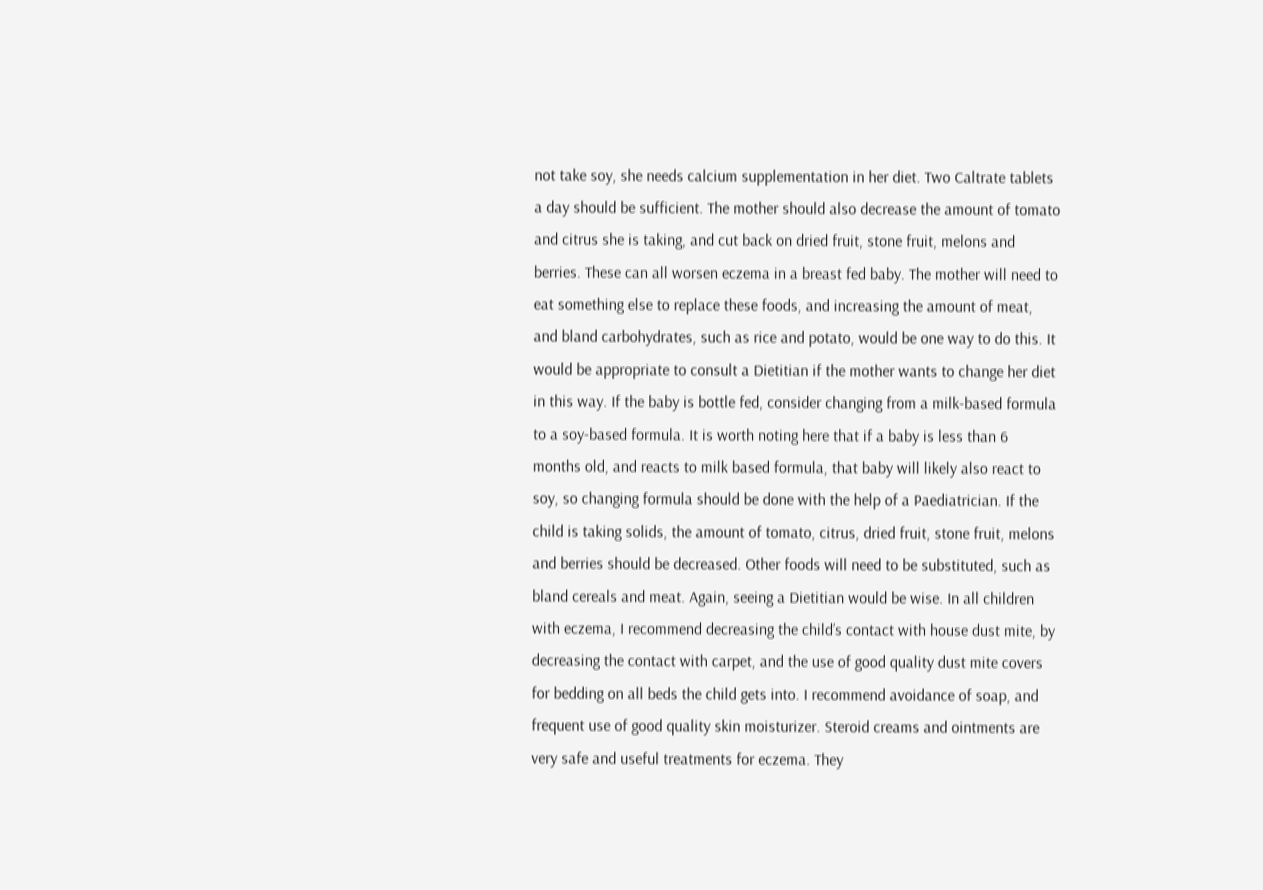not take soy, she needs calcium supplementation in her diet. Two Caltrate tablets a day should be sufficient. The mother should also decrease the amount of tomato and citrus she is taking, and cut back on dried fruit, stone fruit, melons and berries. These can all worsen eczema in a breast fed baby. The mother will need to eat something else to replace these foods, and increasing the amount of meat, and bland carbohydrates, such as rice and potato, would be one way to do this. It would be appropriate to consult a Dietitian if the mother wants to change her diet in this way. If the baby is bottle fed, consider changing from a milk-based formula to a soy-based formula. It is worth noting here that if a baby is less than 6 months old, and reacts to milk based formula, that baby will likely also react to soy, so changing formula should be done with the help of a Paediatrician. If the child is taking solids, the amount of tomato, citrus, dried fruit, stone fruit, melons and berries should be decreased. Other foods will need to be substituted, such as bland cereals and meat. Again, seeing a Dietitian would be wise. In all children with eczema, I recommend decreasing the child’s contact with house dust mite, by decreasing the contact with carpet, and the use of good quality dust mite covers for bedding on all beds the child gets into. I recommend avoidance of soap, and frequent use of good quality skin moisturizer. Steroid creams and ointments are very safe and useful treatments for eczema. They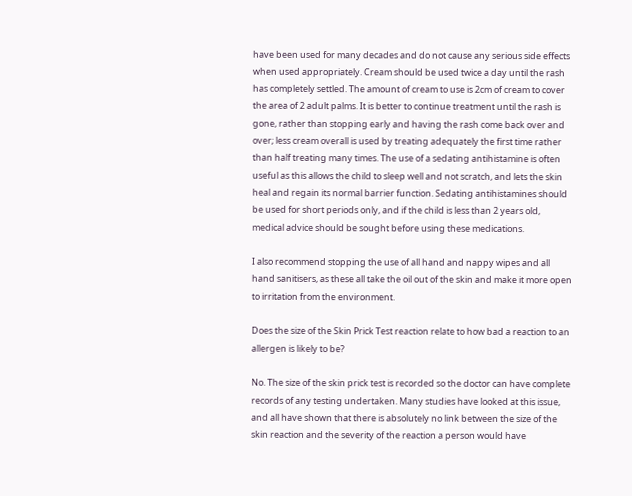have been used for many decades and do not cause any serious side effects when used appropriately. Cream should be used twice a day until the rash has completely settled. The amount of cream to use is 2cm of cream to cover the area of 2 adult palms. It is better to continue treatment until the rash is gone, rather than stopping early and having the rash come back over and over; less cream overall is used by treating adequately the first time rather than half treating many times. The use of a sedating antihistamine is often useful as this allows the child to sleep well and not scratch, and lets the skin heal and regain its normal barrier function. Sedating antihistamines should be used for short periods only, and if the child is less than 2 years old, medical advice should be sought before using these medications.

I also recommend stopping the use of all hand and nappy wipes and all hand sanitisers, as these all take the oil out of the skin and make it more open to irritation from the environment.

Does the size of the Skin Prick Test reaction relate to how bad a reaction to an allergen is likely to be?

No. The size of the skin prick test is recorded so the doctor can have complete records of any testing undertaken. Many studies have looked at this issue, and all have shown that there is absolutely no link between the size of the skin reaction and the severity of the reaction a person would have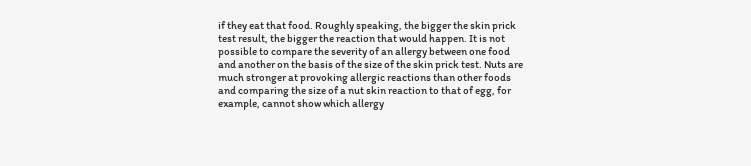if they eat that food. Roughly speaking, the bigger the skin prick test result, the bigger the reaction that would happen. It is not possible to compare the severity of an allergy between one food and another on the basis of the size of the skin prick test. Nuts are much stronger at provoking allergic reactions than other foods and comparing the size of a nut skin reaction to that of egg, for example, cannot show which allergy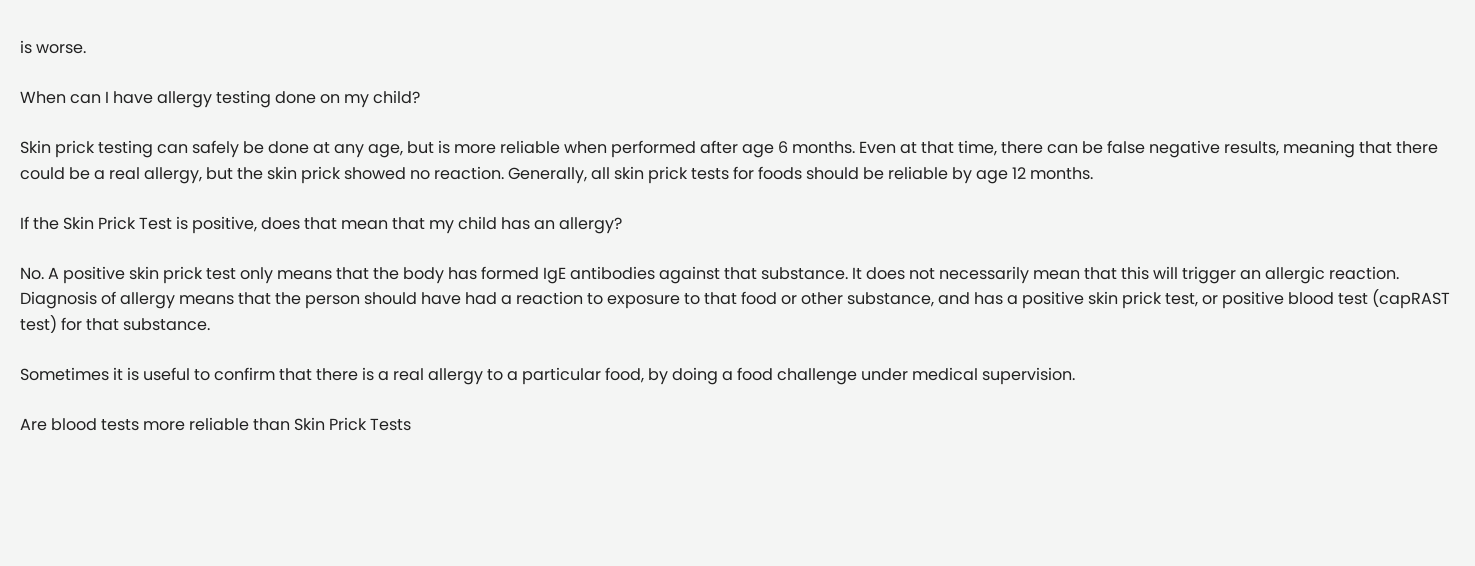is worse.

When can I have allergy testing done on my child?

Skin prick testing can safely be done at any age, but is more reliable when performed after age 6 months. Even at that time, there can be false negative results, meaning that there could be a real allergy, but the skin prick showed no reaction. Generally, all skin prick tests for foods should be reliable by age 12 months.

If the Skin Prick Test is positive, does that mean that my child has an allergy?

No. A positive skin prick test only means that the body has formed IgE antibodies against that substance. It does not necessarily mean that this will trigger an allergic reaction. Diagnosis of allergy means that the person should have had a reaction to exposure to that food or other substance, and has a positive skin prick test, or positive blood test (capRAST test) for that substance.

Sometimes it is useful to confirm that there is a real allergy to a particular food, by doing a food challenge under medical supervision.

Are blood tests more reliable than Skin Prick Tests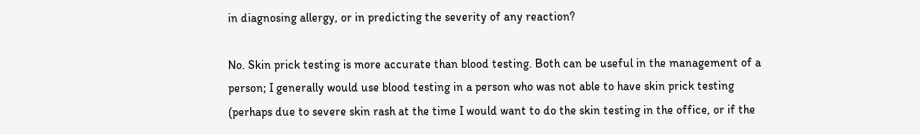in diagnosing allergy, or in predicting the severity of any reaction?

No. Skin prick testing is more accurate than blood testing. Both can be useful in the management of a person; I generally would use blood testing in a person who was not able to have skin prick testing (perhaps due to severe skin rash at the time I would want to do the skin testing in the office, or if the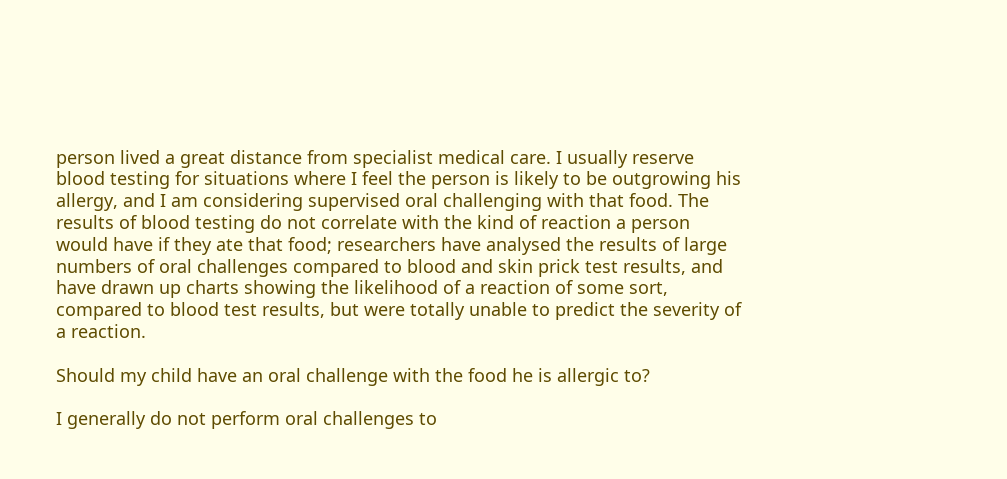person lived a great distance from specialist medical care. I usually reserve blood testing for situations where I feel the person is likely to be outgrowing his allergy, and I am considering supervised oral challenging with that food. The results of blood testing do not correlate with the kind of reaction a person would have if they ate that food; researchers have analysed the results of large numbers of oral challenges compared to blood and skin prick test results, and have drawn up charts showing the likelihood of a reaction of some sort, compared to blood test results, but were totally unable to predict the severity of a reaction.

Should my child have an oral challenge with the food he is allergic to?

I generally do not perform oral challenges to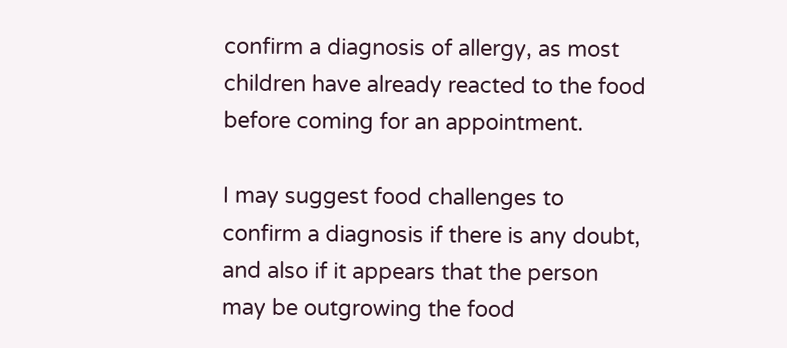confirm a diagnosis of allergy, as most children have already reacted to the food before coming for an appointment.

I may suggest food challenges to confirm a diagnosis if there is any doubt, and also if it appears that the person may be outgrowing the food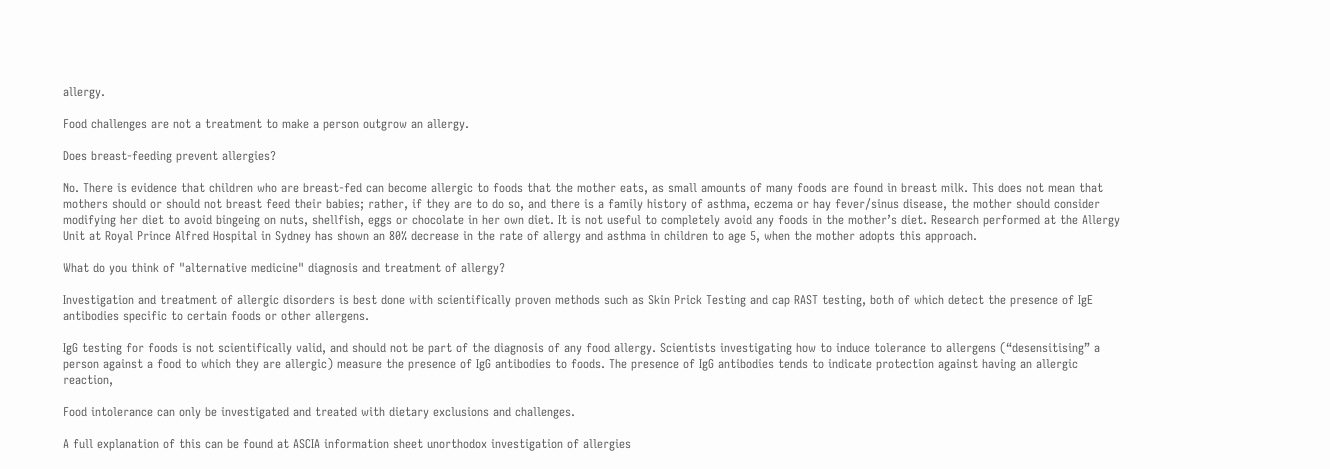allergy.

Food challenges are not a treatment to make a person outgrow an allergy.

Does breast-feeding prevent allergies?

No. There is evidence that children who are breast-fed can become allergic to foods that the mother eats, as small amounts of many foods are found in breast milk. This does not mean that mothers should or should not breast feed their babies; rather, if they are to do so, and there is a family history of asthma, eczema or hay fever/sinus disease, the mother should consider modifying her diet to avoid bingeing on nuts, shellfish, eggs or chocolate in her own diet. It is not useful to completely avoid any foods in the mother’s diet. Research performed at the Allergy Unit at Royal Prince Alfred Hospital in Sydney has shown an 80% decrease in the rate of allergy and asthma in children to age 5, when the mother adopts this approach.

What do you think of "alternative medicine" diagnosis and treatment of allergy?

Investigation and treatment of allergic disorders is best done with scientifically proven methods such as Skin Prick Testing and cap RAST testing, both of which detect the presence of IgE antibodies specific to certain foods or other allergens.

IgG testing for foods is not scientifically valid, and should not be part of the diagnosis of any food allergy. Scientists investigating how to induce tolerance to allergens (“desensitising” a person against a food to which they are allergic) measure the presence of IgG antibodies to foods. The presence of IgG antibodies tends to indicate protection against having an allergic reaction,

Food intolerance can only be investigated and treated with dietary exclusions and challenges.

A full explanation of this can be found at ASCIA information sheet unorthodox investigation of allergies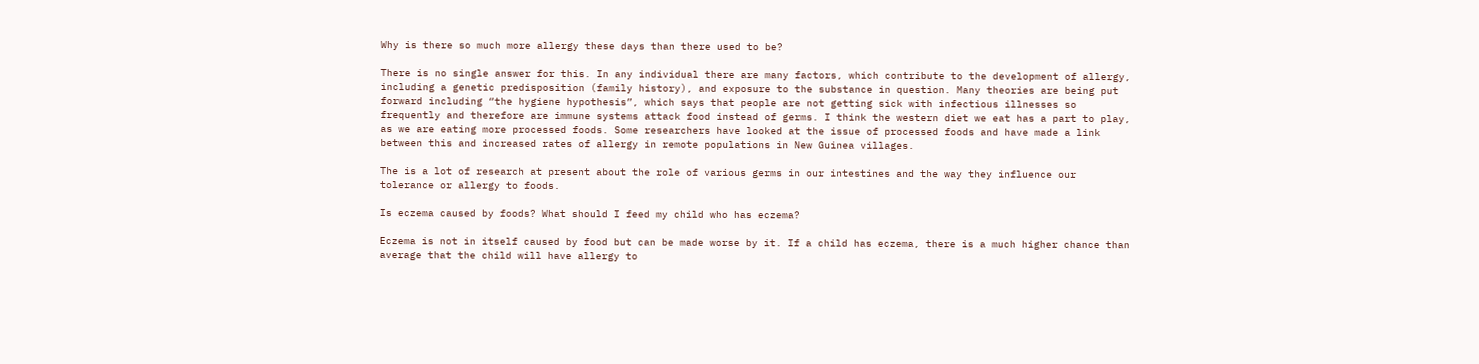Why is there so much more allergy these days than there used to be?

There is no single answer for this. In any individual there are many factors, which contribute to the development of allergy, including a genetic predisposition (family history), and exposure to the substance in question. Many theories are being put forward including “the hygiene hypothesis”, which says that people are not getting sick with infectious illnesses so frequently and therefore are immune systems attack food instead of germs. I think the western diet we eat has a part to play, as we are eating more processed foods. Some researchers have looked at the issue of processed foods and have made a link between this and increased rates of allergy in remote populations in New Guinea villages.

The is a lot of research at present about the role of various germs in our intestines and the way they influence our tolerance or allergy to foods.

Is eczema caused by foods? What should I feed my child who has eczema?

Eczema is not in itself caused by food but can be made worse by it. If a child has eczema, there is a much higher chance than average that the child will have allergy to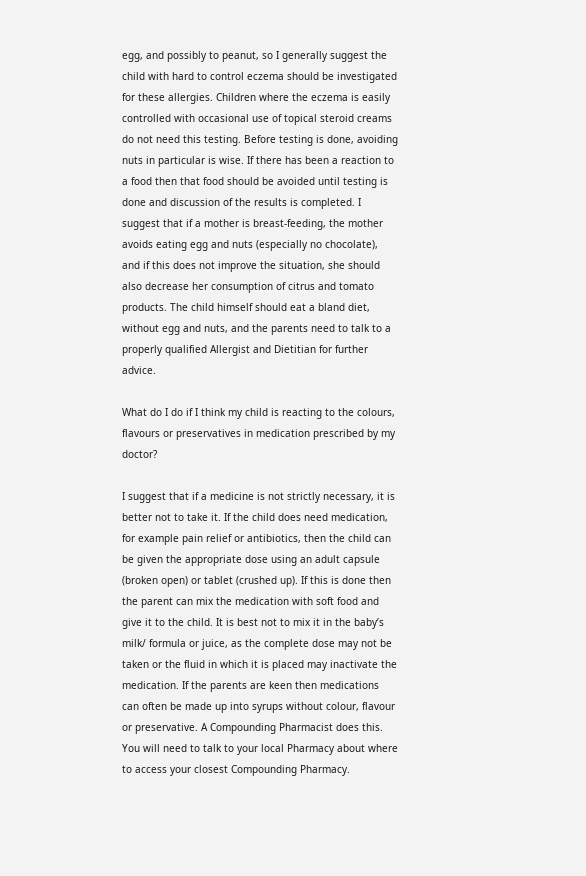egg, and possibly to peanut, so I generally suggest the child with hard to control eczema should be investigated for these allergies. Children where the eczema is easily controlled with occasional use of topical steroid creams do not need this testing. Before testing is done, avoiding nuts in particular is wise. If there has been a reaction to a food then that food should be avoided until testing is done and discussion of the results is completed. I suggest that if a mother is breast-feeding, the mother avoids eating egg and nuts (especially no chocolate), and if this does not improve the situation, she should also decrease her consumption of citrus and tomato products. The child himself should eat a bland diet, without egg and nuts, and the parents need to talk to a properly qualified Allergist and Dietitian for further advice.

What do I do if I think my child is reacting to the colours, flavours or preservatives in medication prescribed by my doctor?

I suggest that if a medicine is not strictly necessary, it is better not to take it. If the child does need medication, for example pain relief or antibiotics, then the child can be given the appropriate dose using an adult capsule (broken open) or tablet (crushed up). If this is done then the parent can mix the medication with soft food and give it to the child. It is best not to mix it in the baby’s milk/ formula or juice, as the complete dose may not be taken or the fluid in which it is placed may inactivate the medication. If the parents are keen then medications can often be made up into syrups without colour, flavour or preservative. A Compounding Pharmacist does this. You will need to talk to your local Pharmacy about where to access your closest Compounding Pharmacy.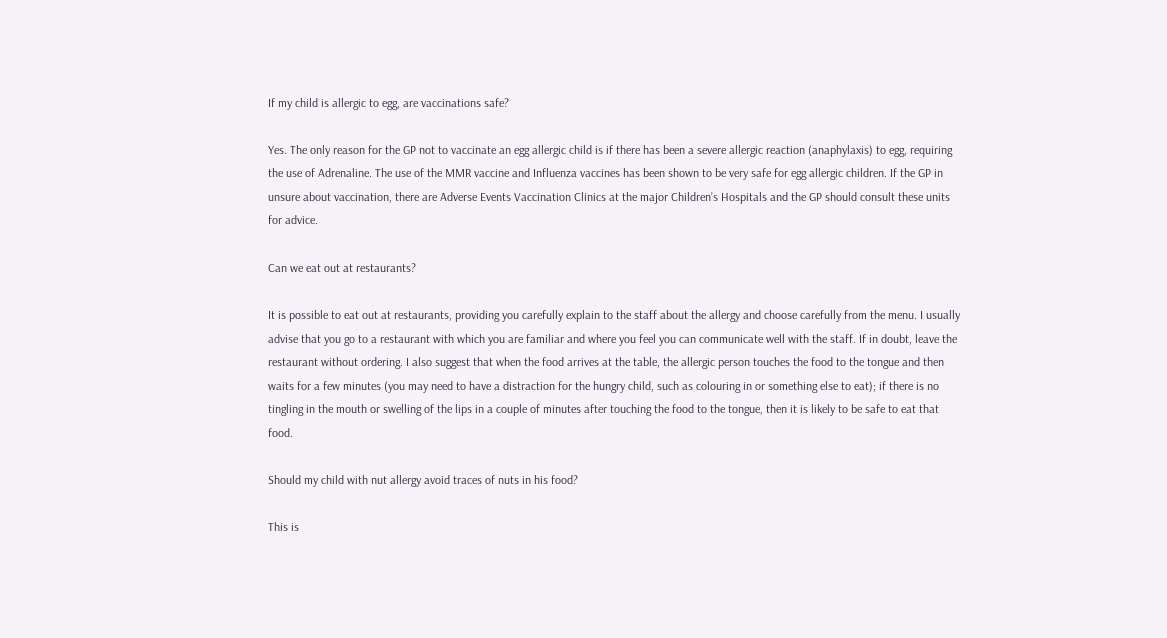If my child is allergic to egg, are vaccinations safe?

Yes. The only reason for the GP not to vaccinate an egg allergic child is if there has been a severe allergic reaction (anaphylaxis) to egg, requiring the use of Adrenaline. The use of the MMR vaccine and Influenza vaccines has been shown to be very safe for egg allergic children. If the GP in unsure about vaccination, there are Adverse Events Vaccination Clinics at the major Children’s Hospitals and the GP should consult these units for advice.

Can we eat out at restaurants?

It is possible to eat out at restaurants, providing you carefully explain to the staff about the allergy and choose carefully from the menu. I usually advise that you go to a restaurant with which you are familiar and where you feel you can communicate well with the staff. If in doubt, leave the restaurant without ordering. I also suggest that when the food arrives at the table, the allergic person touches the food to the tongue and then waits for a few minutes (you may need to have a distraction for the hungry child, such as colouring in or something else to eat); if there is no tingling in the mouth or swelling of the lips in a couple of minutes after touching the food to the tongue, then it is likely to be safe to eat that food.

Should my child with nut allergy avoid traces of nuts in his food?

This is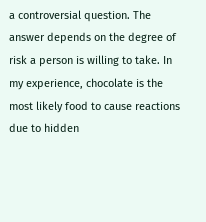a controversial question. The answer depends on the degree of risk a person is willing to take. In my experience, chocolate is the most likely food to cause reactions due to hidden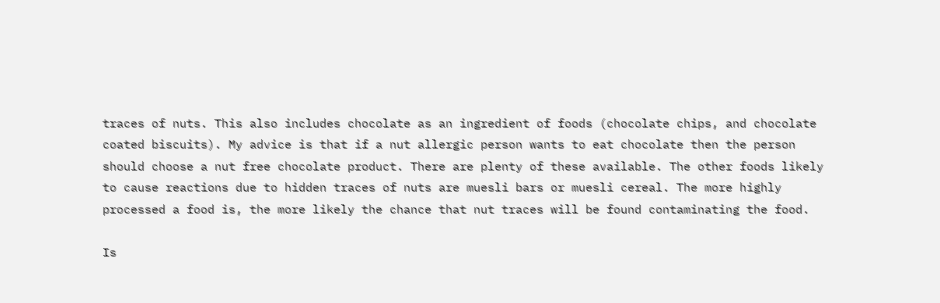traces of nuts. This also includes chocolate as an ingredient of foods (chocolate chips, and chocolate coated biscuits). My advice is that if a nut allergic person wants to eat chocolate then the person should choose a nut free chocolate product. There are plenty of these available. The other foods likely to cause reactions due to hidden traces of nuts are muesli bars or muesli cereal. The more highly processed a food is, the more likely the chance that nut traces will be found contaminating the food.

Is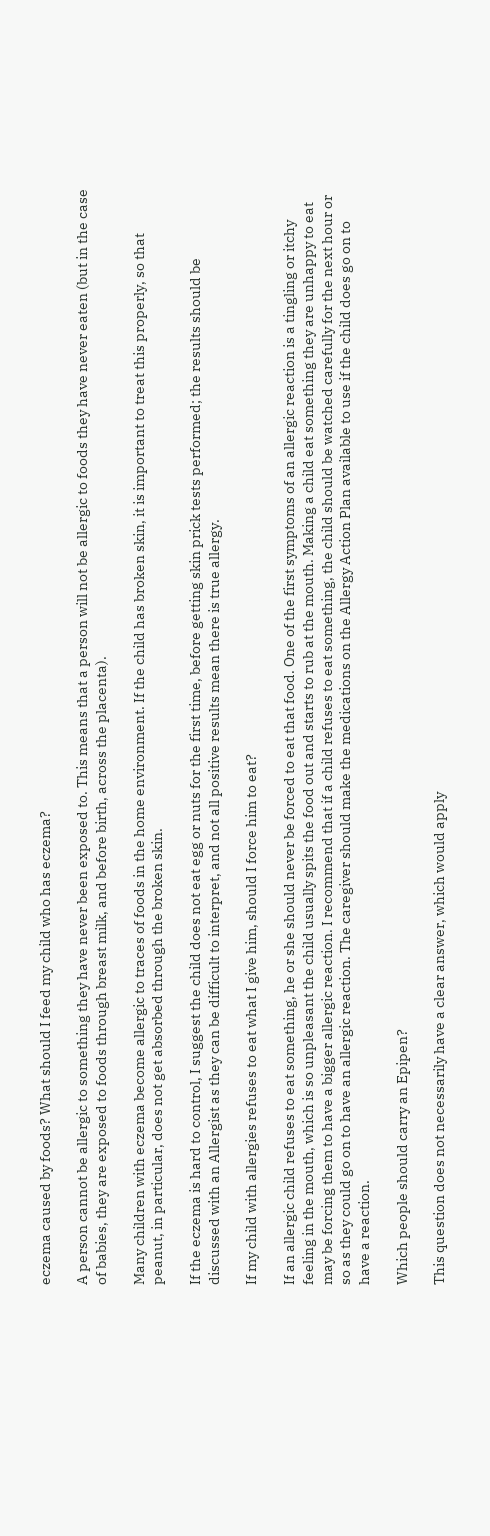eczema caused by foods? What should I feed my child who has eczema?

A person cannot be allergic to something they have never been exposed to. This means that a person will not be allergic to foods they have never eaten (but in the case of babies, they are exposed to foods through breast milk, and before birth, across the placenta).

Many children with eczema become allergic to traces of foods in the home environment. If the child has broken skin, it is important to treat this properly, so that peanut, in particular, does not get absorbed through the broken skin.

If the eczema is hard to control, I suggest the child does not eat egg or nuts for the first time, before getting skin prick tests performed; the results should be discussed with an Allergist as they can be difficult to interpret, and not all positive results mean there is true allergy.

If my child with allergies refuses to eat what I give him, should I force him to eat?

If an allergic child refuses to eat something, he or she should never be forced to eat that food. One of the first symptoms of an allergic reaction is a tingling or itchy feeling in the mouth, which is so unpleasant the child usually spits the food out and starts to rub at the mouth. Making a child eat something they are unhappy to eat may be forcing them to have a bigger allergic reaction. I recommend that if a child refuses to eat something, the child should be watched carefully for the next hour or so as they could go on to have an allergic reaction. The caregiver should make the medications on the Allergy Action Plan available to use if the child does go on to have a reaction.

Which people should carry an Epipen?

This question does not necessarily have a clear answer, which would apply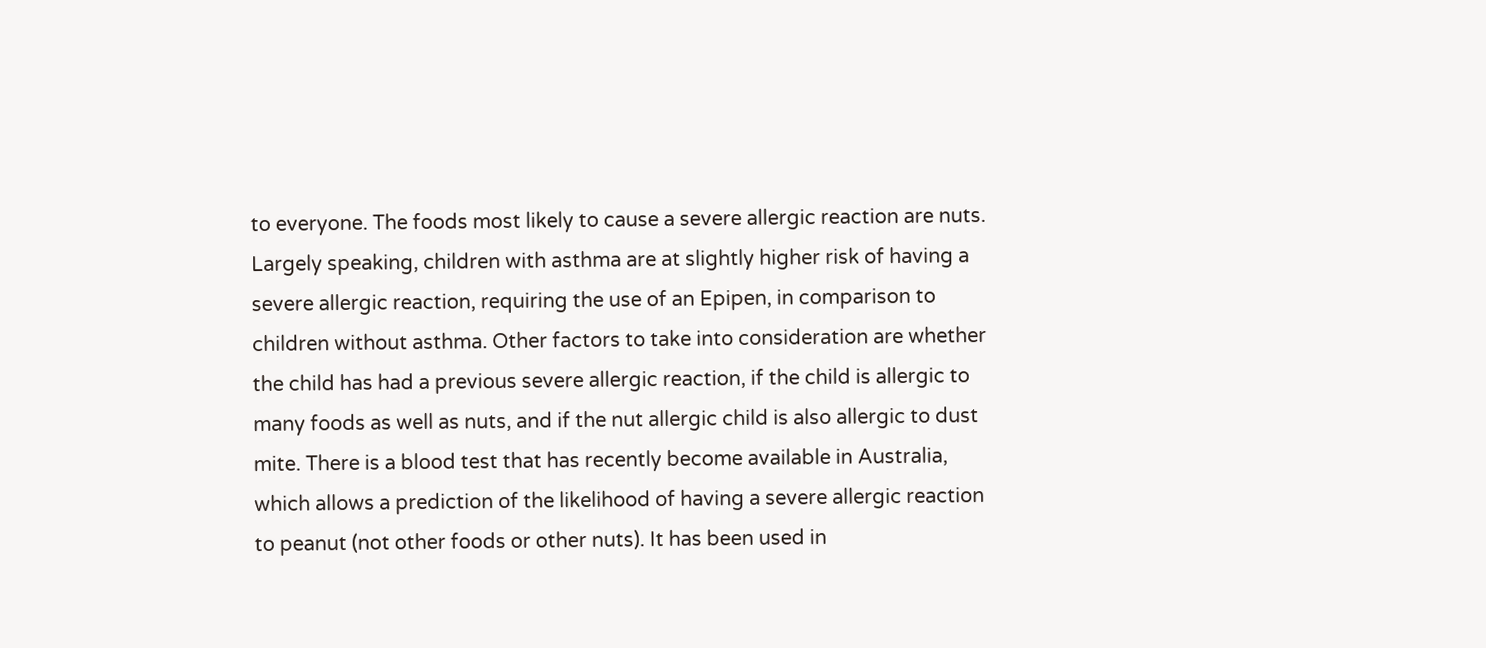to everyone. The foods most likely to cause a severe allergic reaction are nuts. Largely speaking, children with asthma are at slightly higher risk of having a severe allergic reaction, requiring the use of an Epipen, in comparison to children without asthma. Other factors to take into consideration are whether the child has had a previous severe allergic reaction, if the child is allergic to many foods as well as nuts, and if the nut allergic child is also allergic to dust mite. There is a blood test that has recently become available in Australia, which allows a prediction of the likelihood of having a severe allergic reaction to peanut (not other foods or other nuts). It has been used in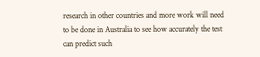research in other countries and more work will need to be done in Australia to see how accurately the test can predict such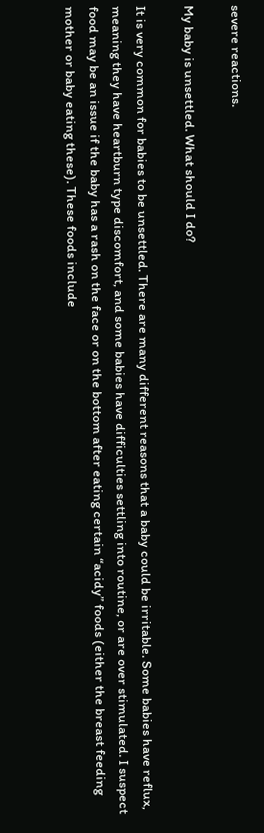severe reactions.

My baby is unsettled. What should I do?

It is very common for babies to be unsettled. There are many different reasons that a baby could be irritable. Some babies have reflux, meaning they have heartburn type discomfort, and some babies have difficulties settling into routine, or are over stimulated. I suspect food may be an issue if the baby has a rash on the face or on the bottom after eating certain “acidy” foods (either the breast feeding mother or baby eating these). These foods include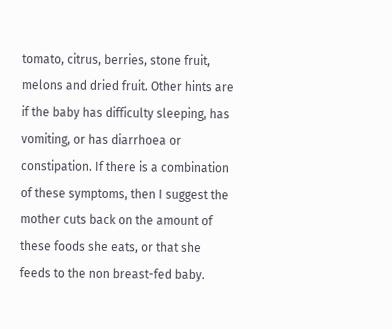tomato, citrus, berries, stone fruit, melons and dried fruit. Other hints are if the baby has difficulty sleeping, has vomiting, or has diarrhoea or constipation. If there is a combination of these symptoms, then I suggest the mother cuts back on the amount of these foods she eats, or that she feeds to the non breast-fed baby.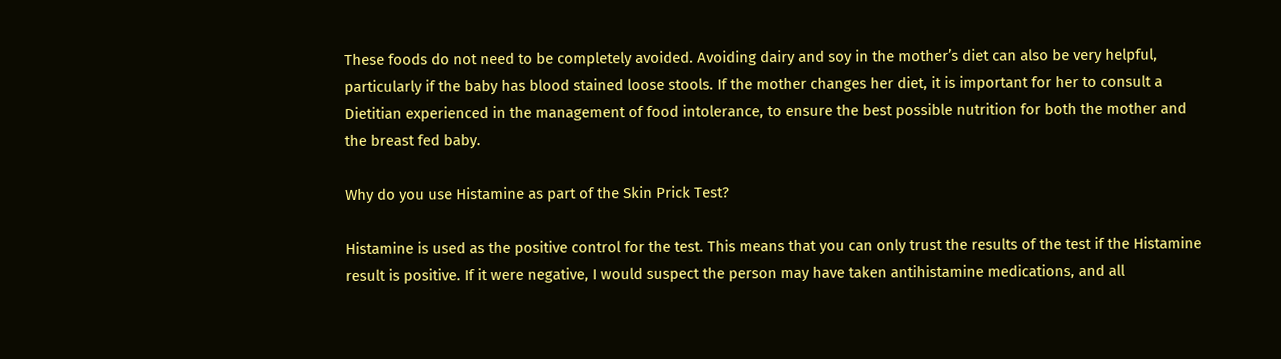These foods do not need to be completely avoided. Avoiding dairy and soy in the mother’s diet can also be very helpful, particularly if the baby has blood stained loose stools. If the mother changes her diet, it is important for her to consult a Dietitian experienced in the management of food intolerance, to ensure the best possible nutrition for both the mother and the breast fed baby.

Why do you use Histamine as part of the Skin Prick Test?

Histamine is used as the positive control for the test. This means that you can only trust the results of the test if the Histamine result is positive. If it were negative, I would suspect the person may have taken antihistamine medications, and all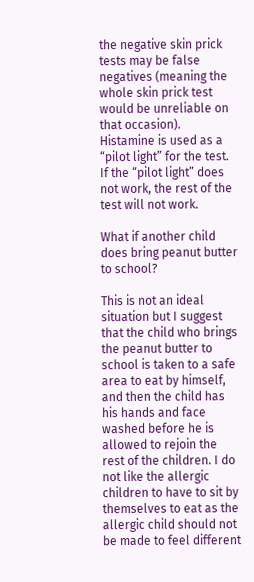the negative skin prick tests may be false negatives (meaning the whole skin prick test would be unreliable on that occasion). Histamine is used as a “pilot light” for the test. If the “pilot light” does not work, the rest of the test will not work.

What if another child does bring peanut butter to school?

This is not an ideal situation but I suggest that the child who brings the peanut butter to school is taken to a safe area to eat by himself, and then the child has his hands and face washed before he is allowed to rejoin the rest of the children. I do not like the allergic children to have to sit by themselves to eat as the allergic child should not be made to feel different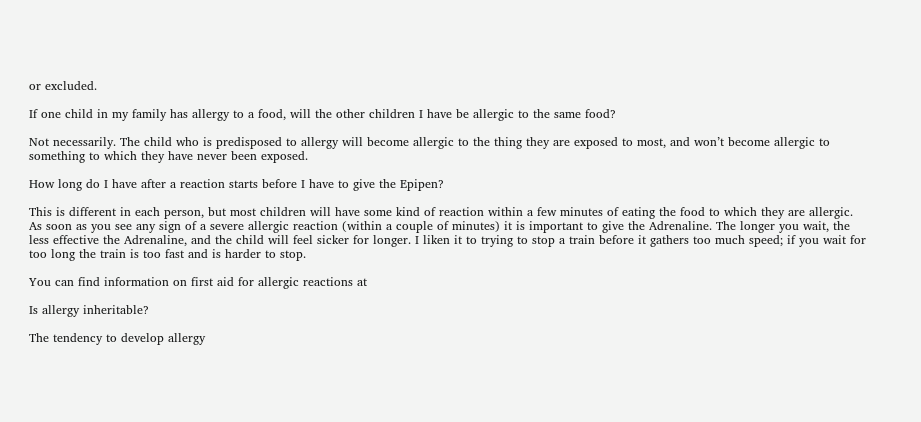or excluded.

If one child in my family has allergy to a food, will the other children I have be allergic to the same food?

Not necessarily. The child who is predisposed to allergy will become allergic to the thing they are exposed to most, and won’t become allergic to something to which they have never been exposed.

How long do I have after a reaction starts before I have to give the Epipen?

This is different in each person, but most children will have some kind of reaction within a few minutes of eating the food to which they are allergic. As soon as you see any sign of a severe allergic reaction (within a couple of minutes) it is important to give the Adrenaline. The longer you wait, the less effective the Adrenaline, and the child will feel sicker for longer. I liken it to trying to stop a train before it gathers too much speed; if you wait for too long the train is too fast and is harder to stop.

You can find information on first aid for allergic reactions at

Is allergy inheritable?

The tendency to develop allergy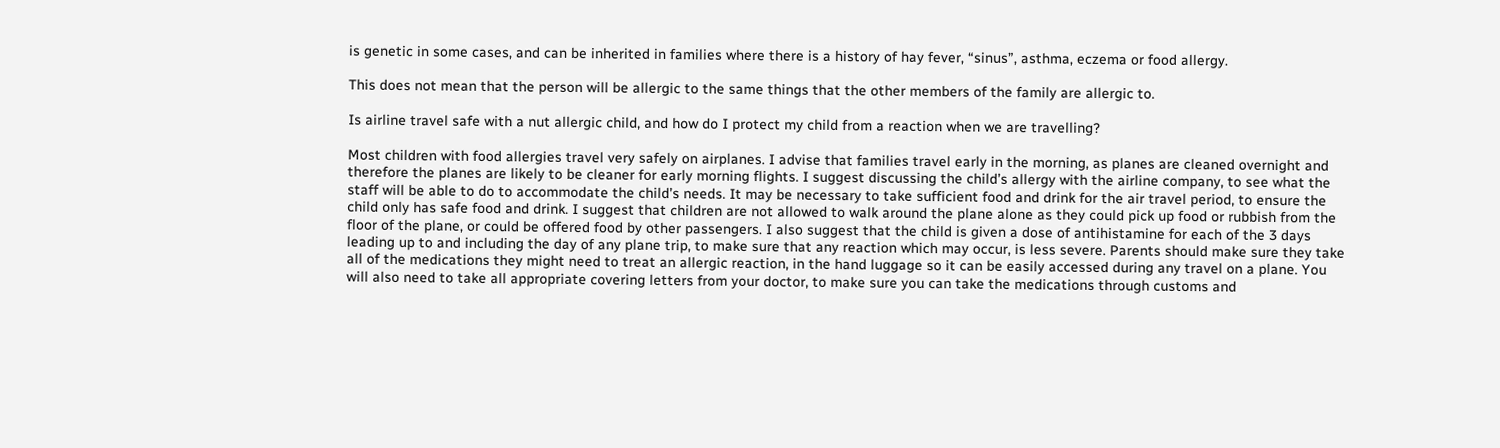is genetic in some cases, and can be inherited in families where there is a history of hay fever, “sinus”, asthma, eczema or food allergy.

This does not mean that the person will be allergic to the same things that the other members of the family are allergic to.

Is airline travel safe with a nut allergic child, and how do I protect my child from a reaction when we are travelling?

Most children with food allergies travel very safely on airplanes. I advise that families travel early in the morning, as planes are cleaned overnight and therefore the planes are likely to be cleaner for early morning flights. I suggest discussing the child’s allergy with the airline company, to see what the staff will be able to do to accommodate the child’s needs. It may be necessary to take sufficient food and drink for the air travel period, to ensure the child only has safe food and drink. I suggest that children are not allowed to walk around the plane alone as they could pick up food or rubbish from the floor of the plane, or could be offered food by other passengers. I also suggest that the child is given a dose of antihistamine for each of the 3 days leading up to and including the day of any plane trip, to make sure that any reaction which may occur, is less severe. Parents should make sure they take all of the medications they might need to treat an allergic reaction, in the hand luggage so it can be easily accessed during any travel on a plane. You will also need to take all appropriate covering letters from your doctor, to make sure you can take the medications through customs and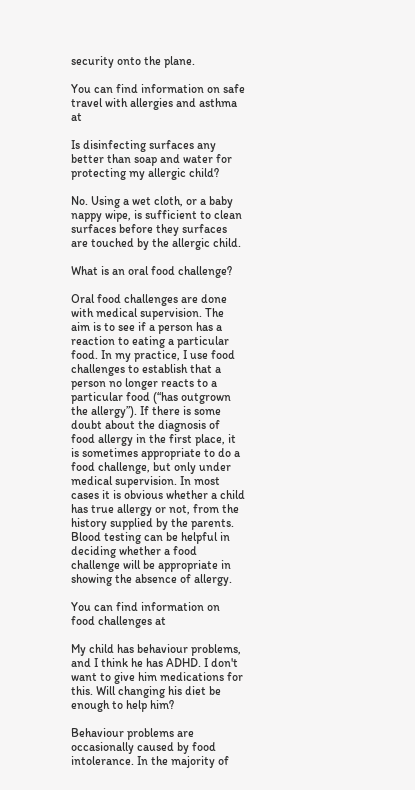security onto the plane.

You can find information on safe travel with allergies and asthma at

Is disinfecting surfaces any better than soap and water for protecting my allergic child?

No. Using a wet cloth, or a baby nappy wipe, is sufficient to clean surfaces before they surfaces are touched by the allergic child.

What is an oral food challenge?

Oral food challenges are done with medical supervision. The aim is to see if a person has a reaction to eating a particular food. In my practice, I use food challenges to establish that a person no longer reacts to a particular food (“has outgrown the allergy”). If there is some doubt about the diagnosis of food allergy in the first place, it is sometimes appropriate to do a food challenge, but only under medical supervision. In most cases it is obvious whether a child has true allergy or not, from the history supplied by the parents. Blood testing can be helpful in deciding whether a food challenge will be appropriate in showing the absence of allergy.

You can find information on food challenges at

My child has behaviour problems, and I think he has ADHD. I don't want to give him medications for this. Will changing his diet be enough to help him?

Behaviour problems are occasionally caused by food intolerance. In the majority of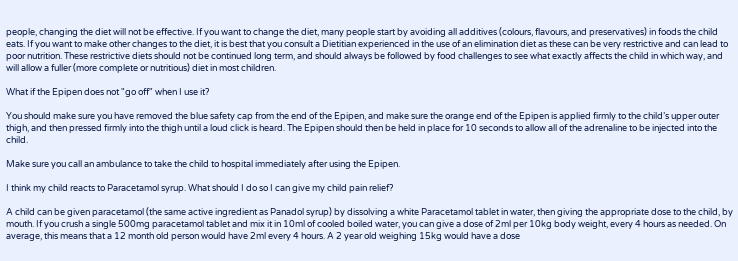people, changing the diet will not be effective. If you want to change the diet, many people start by avoiding all additives (colours, flavours, and preservatives) in foods the child eats. If you want to make other changes to the diet, it is best that you consult a Dietitian experienced in the use of an elimination diet as these can be very restrictive and can lead to poor nutrition. These restrictive diets should not be continued long term, and should always be followed by food challenges to see what exactly affects the child in which way, and will allow a fuller (more complete or nutritious) diet in most children.

What if the Epipen does not "go off" when I use it?

You should make sure you have removed the blue safety cap from the end of the Epipen, and make sure the orange end of the Epipen is applied firmly to the child’s upper outer thigh, and then pressed firmly into the thigh until a loud click is heard. The Epipen should then be held in place for 10 seconds to allow all of the adrenaline to be injected into the child.

Make sure you call an ambulance to take the child to hospital immediately after using the Epipen.

I think my child reacts to Paracetamol syrup. What should I do so I can give my child pain relief?

A child can be given paracetamol (the same active ingredient as Panadol syrup) by dissolving a white Paracetamol tablet in water, then giving the appropriate dose to the child, by mouth. If you crush a single 500mg paracetamol tablet and mix it in 10ml of cooled boiled water, you can give a dose of 2ml per 10kg body weight, every 4 hours as needed. On average, this means that a 12 month old person would have 2ml every 4 hours. A 2 year old weighing 15kg would have a dose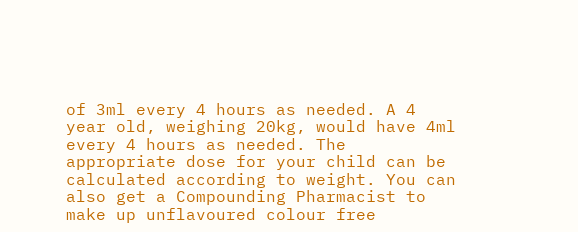of 3ml every 4 hours as needed. A 4 year old, weighing 20kg, would have 4ml every 4 hours as needed. The appropriate dose for your child can be calculated according to weight. You can also get a Compounding Pharmacist to make up unflavoured colour free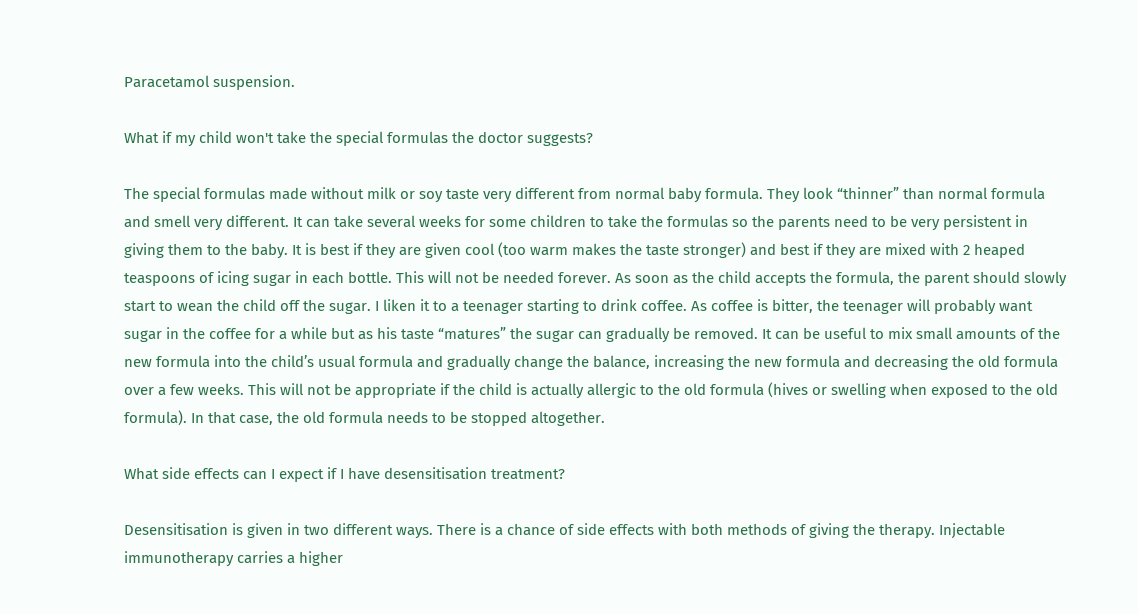Paracetamol suspension.

What if my child won't take the special formulas the doctor suggests?

The special formulas made without milk or soy taste very different from normal baby formula. They look “thinner” than normal formula and smell very different. It can take several weeks for some children to take the formulas so the parents need to be very persistent in giving them to the baby. It is best if they are given cool (too warm makes the taste stronger) and best if they are mixed with 2 heaped teaspoons of icing sugar in each bottle. This will not be needed forever. As soon as the child accepts the formula, the parent should slowly start to wean the child off the sugar. I liken it to a teenager starting to drink coffee. As coffee is bitter, the teenager will probably want sugar in the coffee for a while but as his taste “matures” the sugar can gradually be removed. It can be useful to mix small amounts of the new formula into the child’s usual formula and gradually change the balance, increasing the new formula and decreasing the old formula over a few weeks. This will not be appropriate if the child is actually allergic to the old formula (hives or swelling when exposed to the old formula). In that case, the old formula needs to be stopped altogether.

What side effects can I expect if I have desensitisation treatment?

Desensitisation is given in two different ways. There is a chance of side effects with both methods of giving the therapy. Injectable immunotherapy carries a higher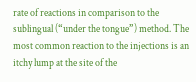rate of reactions in comparison to the sublingual (“under the tongue”) method. The most common reaction to the injections is an itchy lump at the site of the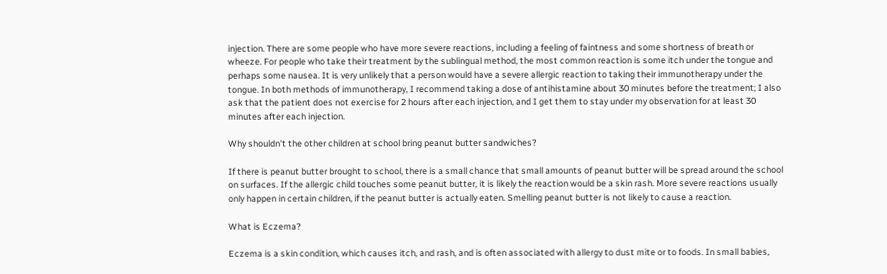injection. There are some people who have more severe reactions, including a feeling of faintness and some shortness of breath or wheeze. For people who take their treatment by the sublingual method, the most common reaction is some itch under the tongue and perhaps some nausea. It is very unlikely that a person would have a severe allergic reaction to taking their immunotherapy under the tongue. In both methods of immunotherapy, I recommend taking a dose of antihistamine about 30 minutes before the treatment; I also ask that the patient does not exercise for 2 hours after each injection, and I get them to stay under my observation for at least 30 minutes after each injection.

Why shouldn't the other children at school bring peanut butter sandwiches?

If there is peanut butter brought to school, there is a small chance that small amounts of peanut butter will be spread around the school on surfaces. If the allergic child touches some peanut butter, it is likely the reaction would be a skin rash. More severe reactions usually only happen in certain children, if the peanut butter is actually eaten. Smelling peanut butter is not likely to cause a reaction.

What is Eczema?

Eczema is a skin condition, which causes itch, and rash, and is often associated with allergy to dust mite or to foods. In small babies,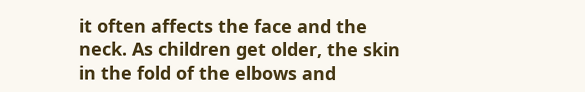it often affects the face and the neck. As children get older, the skin in the fold of the elbows and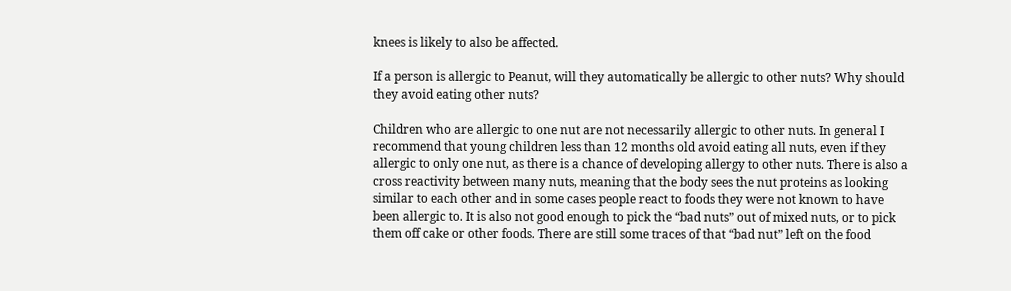knees is likely to also be affected.

If a person is allergic to Peanut, will they automatically be allergic to other nuts? Why should they avoid eating other nuts?

Children who are allergic to one nut are not necessarily allergic to other nuts. In general I recommend that young children less than 12 months old avoid eating all nuts, even if they allergic to only one nut, as there is a chance of developing allergy to other nuts. There is also a cross reactivity between many nuts, meaning that the body sees the nut proteins as looking similar to each other and in some cases people react to foods they were not known to have been allergic to. It is also not good enough to pick the “bad nuts” out of mixed nuts, or to pick them off cake or other foods. There are still some traces of that “bad nut” left on the food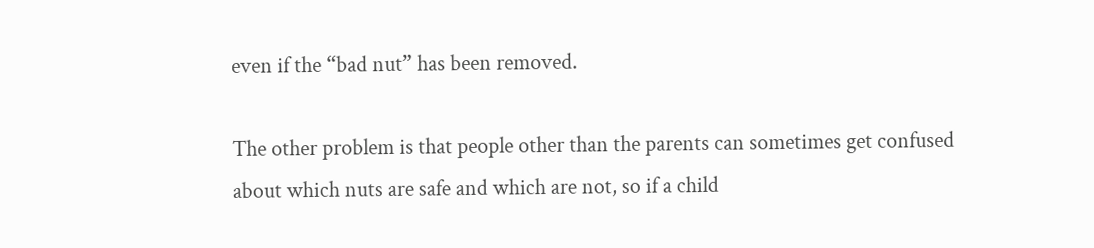even if the “bad nut” has been removed.

The other problem is that people other than the parents can sometimes get confused about which nuts are safe and which are not, so if a child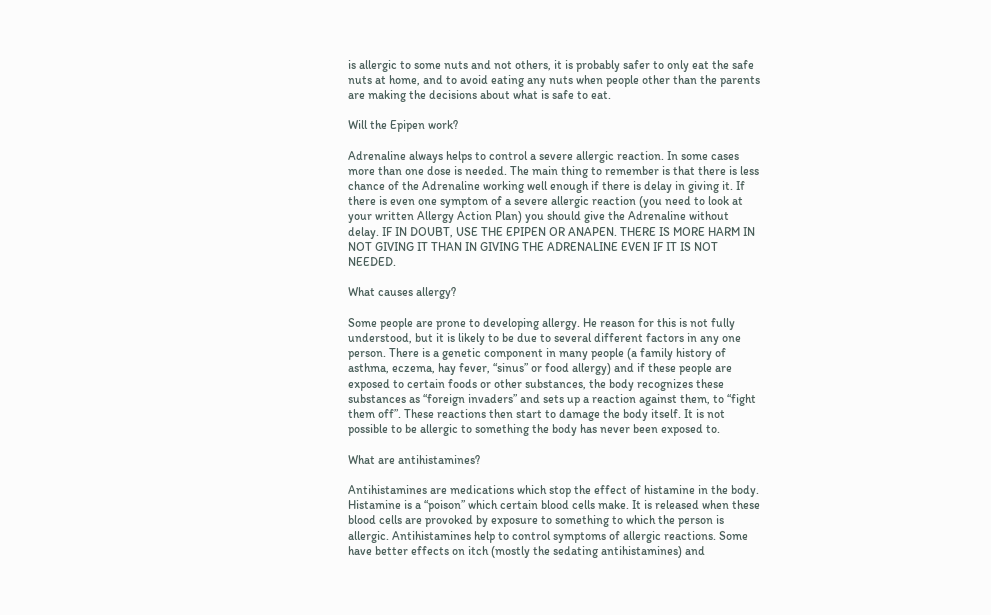is allergic to some nuts and not others, it is probably safer to only eat the safe nuts at home, and to avoid eating any nuts when people other than the parents are making the decisions about what is safe to eat.

Will the Epipen work?

Adrenaline always helps to control a severe allergic reaction. In some cases more than one dose is needed. The main thing to remember is that there is less chance of the Adrenaline working well enough if there is delay in giving it. If there is even one symptom of a severe allergic reaction (you need to look at your written Allergy Action Plan) you should give the Adrenaline without delay. IF IN DOUBT, USE THE EPIPEN OR ANAPEN. THERE IS MORE HARM IN NOT GIVING IT THAN IN GIVING THE ADRENALINE EVEN IF IT IS NOT NEEDED.

What causes allergy?

Some people are prone to developing allergy. He reason for this is not fully understood, but it is likely to be due to several different factors in any one person. There is a genetic component in many people (a family history of asthma, eczema, hay fever, “sinus” or food allergy) and if these people are exposed to certain foods or other substances, the body recognizes these substances as “foreign invaders” and sets up a reaction against them, to “fight them off”. These reactions then start to damage the body itself. It is not possible to be allergic to something the body has never been exposed to.

What are antihistamines?

Antihistamines are medications which stop the effect of histamine in the body. Histamine is a “poison” which certain blood cells make. It is released when these blood cells are provoked by exposure to something to which the person is allergic. Antihistamines help to control symptoms of allergic reactions. Some have better effects on itch (mostly the sedating antihistamines) and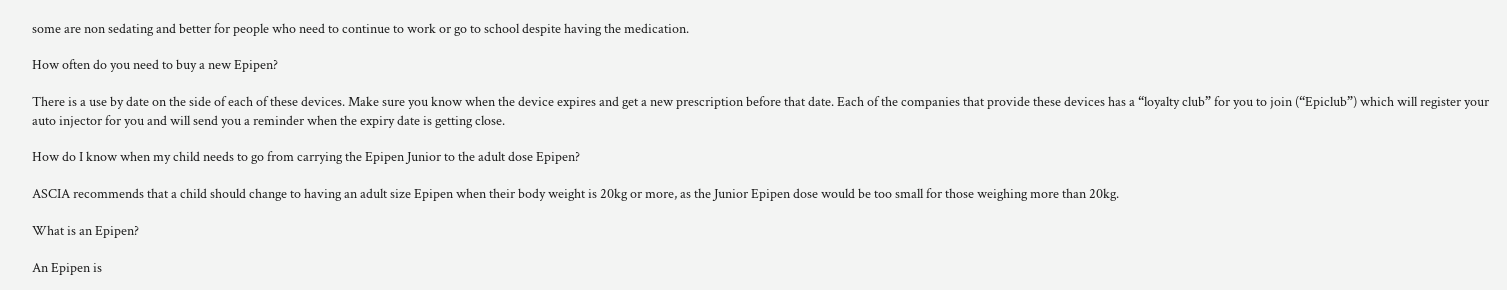some are non sedating and better for people who need to continue to work or go to school despite having the medication.

How often do you need to buy a new Epipen?

There is a use by date on the side of each of these devices. Make sure you know when the device expires and get a new prescription before that date. Each of the companies that provide these devices has a “loyalty club” for you to join (“Epiclub”) which will register your auto injector for you and will send you a reminder when the expiry date is getting close.

How do I know when my child needs to go from carrying the Epipen Junior to the adult dose Epipen?

ASCIA recommends that a child should change to having an adult size Epipen when their body weight is 20kg or more, as the Junior Epipen dose would be too small for those weighing more than 20kg.

What is an Epipen?

An Epipen is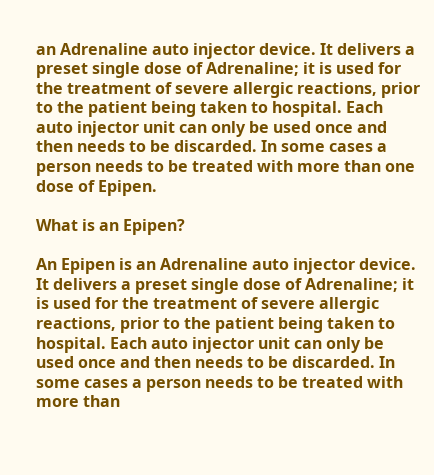an Adrenaline auto injector device. It delivers a preset single dose of Adrenaline; it is used for the treatment of severe allergic reactions, prior to the patient being taken to hospital. Each auto injector unit can only be used once and then needs to be discarded. In some cases a person needs to be treated with more than one dose of Epipen.

What is an Epipen?

An Epipen is an Adrenaline auto injector device. It delivers a preset single dose of Adrenaline; it is used for the treatment of severe allergic reactions, prior to the patient being taken to hospital. Each auto injector unit can only be used once and then needs to be discarded. In some cases a person needs to be treated with more than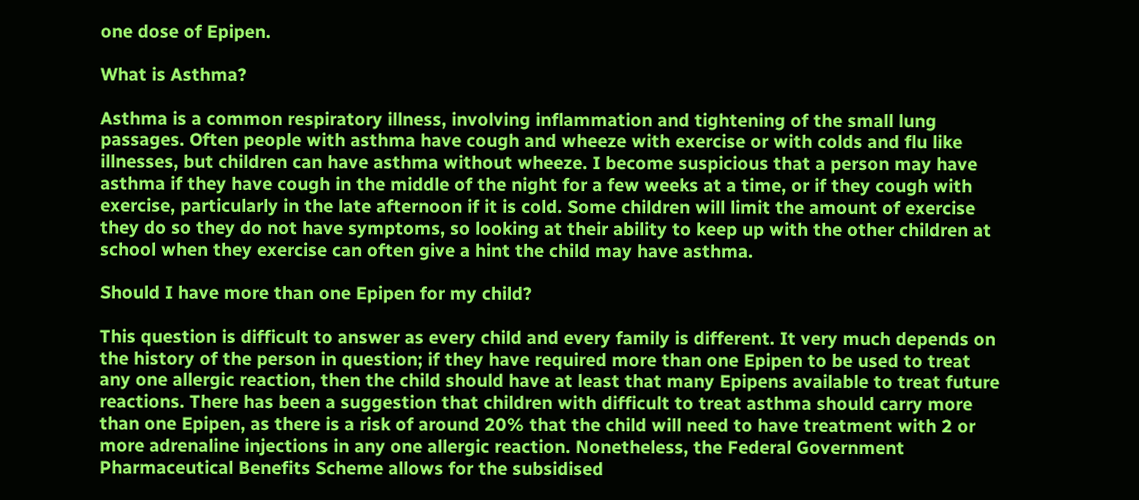one dose of Epipen.

What is Asthma?

Asthma is a common respiratory illness, involving inflammation and tightening of the small lung passages. Often people with asthma have cough and wheeze with exercise or with colds and flu like illnesses, but children can have asthma without wheeze. I become suspicious that a person may have asthma if they have cough in the middle of the night for a few weeks at a time, or if they cough with exercise, particularly in the late afternoon if it is cold. Some children will limit the amount of exercise they do so they do not have symptoms, so looking at their ability to keep up with the other children at school when they exercise can often give a hint the child may have asthma.

Should I have more than one Epipen for my child?

This question is difficult to answer as every child and every family is different. It very much depends on the history of the person in question; if they have required more than one Epipen to be used to treat any one allergic reaction, then the child should have at least that many Epipens available to treat future reactions. There has been a suggestion that children with difficult to treat asthma should carry more than one Epipen, as there is a risk of around 20% that the child will need to have treatment with 2 or more adrenaline injections in any one allergic reaction. Nonetheless, the Federal Government Pharmaceutical Benefits Scheme allows for the subsidised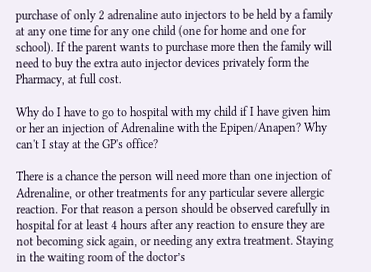purchase of only 2 adrenaline auto injectors to be held by a family at any one time for any one child (one for home and one for school). If the parent wants to purchase more then the family will need to buy the extra auto injector devices privately form the Pharmacy, at full cost.

Why do I have to go to hospital with my child if I have given him or her an injection of Adrenaline with the Epipen/Anapen? Why can't I stay at the GP's office?

There is a chance the person will need more than one injection of Adrenaline, or other treatments for any particular severe allergic reaction. For that reason a person should be observed carefully in hospital for at least 4 hours after any reaction to ensure they are not becoming sick again, or needing any extra treatment. Staying in the waiting room of the doctor’s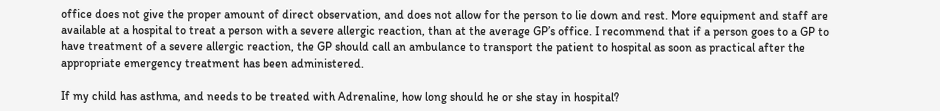office does not give the proper amount of direct observation, and does not allow for the person to lie down and rest. More equipment and staff are available at a hospital to treat a person with a severe allergic reaction, than at the average GP’s office. I recommend that if a person goes to a GP to have treatment of a severe allergic reaction, the GP should call an ambulance to transport the patient to hospital as soon as practical after the appropriate emergency treatment has been administered.

If my child has asthma, and needs to be treated with Adrenaline, how long should he or she stay in hospital?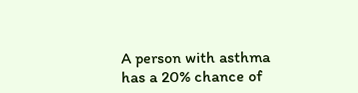A person with asthma has a 20% chance of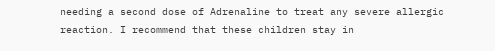needing a second dose of Adrenaline to treat any severe allergic reaction. I recommend that these children stay in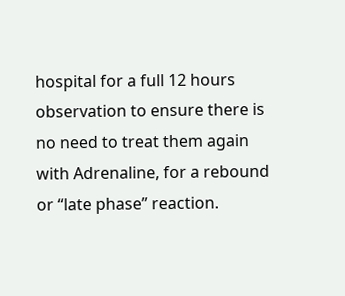hospital for a full 12 hours observation to ensure there is no need to treat them again with Adrenaline, for a rebound or “late phase” reaction.